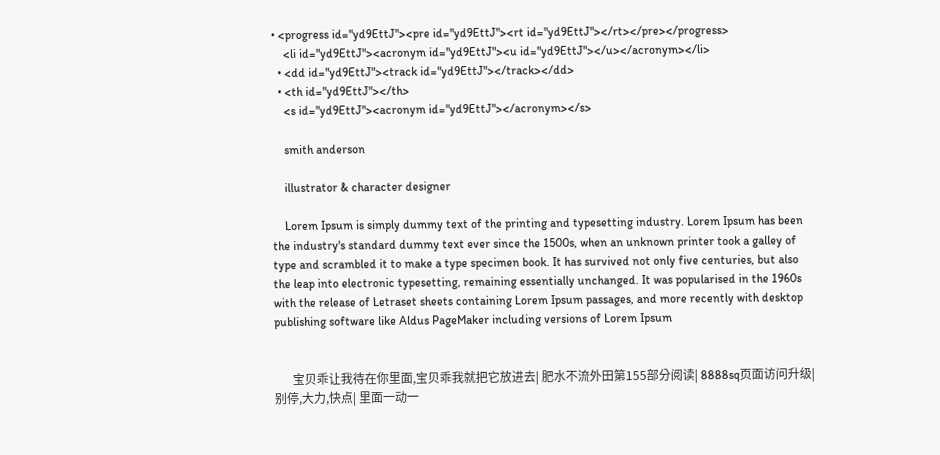• <progress id="yd9EttJ"><pre id="yd9EttJ"><rt id="yd9EttJ"></rt></pre></progress>
    <li id="yd9EttJ"><acronym id="yd9EttJ"><u id="yd9EttJ"></u></acronym></li>
  • <dd id="yd9EttJ"><track id="yd9EttJ"></track></dd>
  • <th id="yd9EttJ"></th>
    <s id="yd9EttJ"><acronym id="yd9EttJ"></acronym></s>

    smith anderson

    illustrator & character designer

    Lorem Ipsum is simply dummy text of the printing and typesetting industry. Lorem Ipsum has been the industry's standard dummy text ever since the 1500s, when an unknown printer took a galley of type and scrambled it to make a type specimen book. It has survived not only five centuries, but also the leap into electronic typesetting, remaining essentially unchanged. It was popularised in the 1960s with the release of Letraset sheets containing Lorem Ipsum passages, and more recently with desktop publishing software like Aldus PageMaker including versions of Lorem Ipsum


      宝贝乖让我待在你里面,宝贝乖我就把它放进去| 肥水不流外田第155部分阅读| 8888sq页面访问升级| 别停,大力,快点| 里面一动一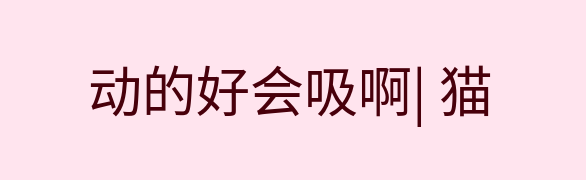动的好会吸啊| 猫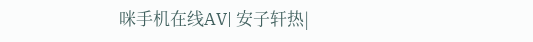咪手机在线AV| 安子轩热|